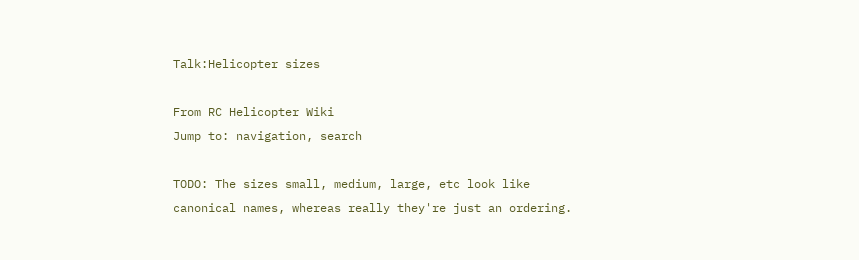Talk:Helicopter sizes

From RC Helicopter Wiki
Jump to: navigation, search

TODO: The sizes small, medium, large, etc look like canonical names, whereas really they're just an ordering.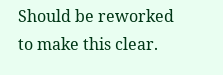Should be reworked to make this clear.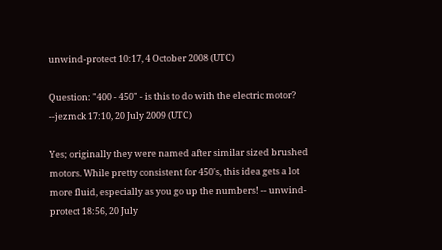unwind-protect 10:17, 4 October 2008 (UTC)

Question: "400 - 450" - is this to do with the electric motor? --jezmck 17:10, 20 July 2009 (UTC)

Yes; originally they were named after similar sized brushed motors. While pretty consistent for 450's, this idea gets a lot more fluid, especially as you go up the numbers! -- unwind-protect 18:56, 20 July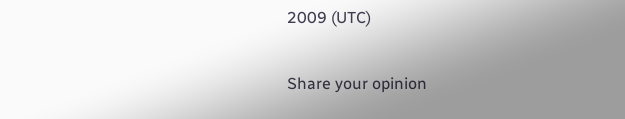2009 (UTC)

Share your opinion